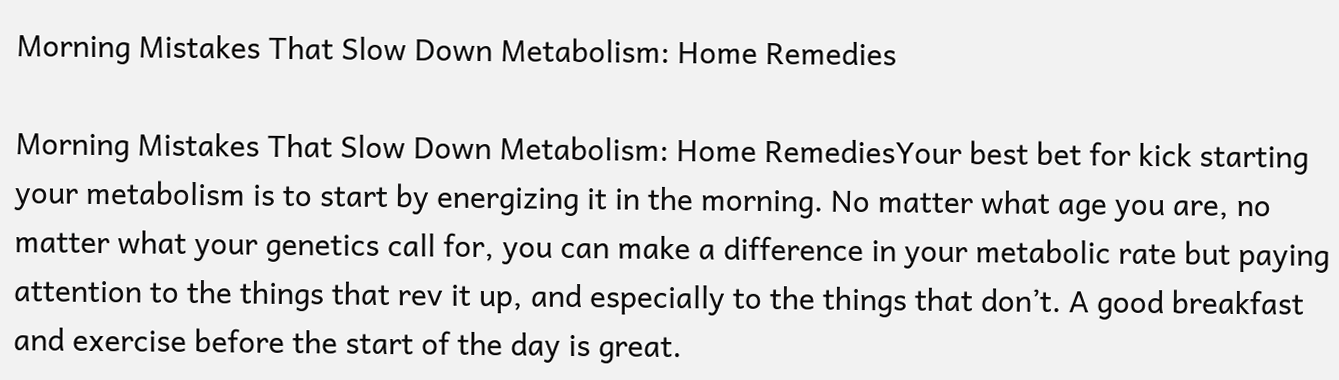Morning Mistakes That Slow Down Metabolism: Home Remedies

Morning Mistakes That Slow Down Metabolism: Home RemediesYour best bet for kick starting your metabolism is to start by energizing it in the morning. No matter what age you are, no matter what your genetics call for, you can make a difference in your metabolic rate but paying attention to the things that rev it up, and especially to the things that don’t. A good breakfast and exercise before the start of the day is great.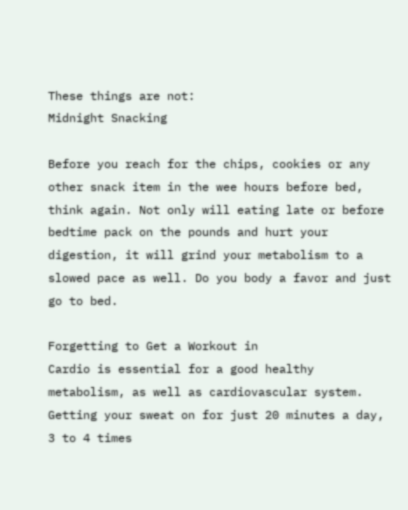These things are not:
Midnight Snacking

Before you reach for the chips, cookies or any other snack item in the wee hours before bed, think again. Not only will eating late or before bedtime pack on the pounds and hurt your digestion, it will grind your metabolism to a slowed pace as well. Do you body a favor and just go to bed.

Forgetting to Get a Workout in
Cardio is essential for a good healthy metabolism, as well as cardiovascular system. Getting your sweat on for just 20 minutes a day, 3 to 4 times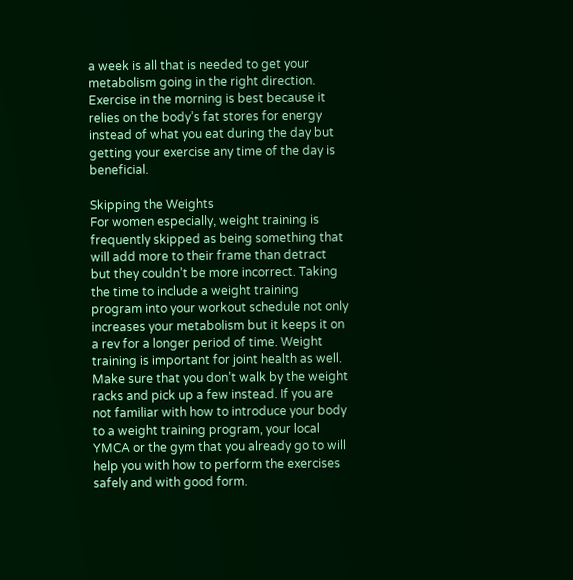a week is all that is needed to get your metabolism going in the right direction. Exercise in the morning is best because it relies on the body’s fat stores for energy instead of what you eat during the day but getting your exercise any time of the day is beneficial.

Skipping the Weights
For women especially, weight training is frequently skipped as being something that will add more to their frame than detract but they couldn’t be more incorrect. Taking the time to include a weight training program into your workout schedule not only increases your metabolism but it keeps it on a rev for a longer period of time. Weight training is important for joint health as well. Make sure that you don’t walk by the weight racks and pick up a few instead. If you are not familiar with how to introduce your body to a weight training program, your local YMCA or the gym that you already go to will help you with how to perform the exercises safely and with good form.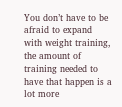You don’t have to be afraid to expand with weight training, the amount of training needed to have that happen is a lot more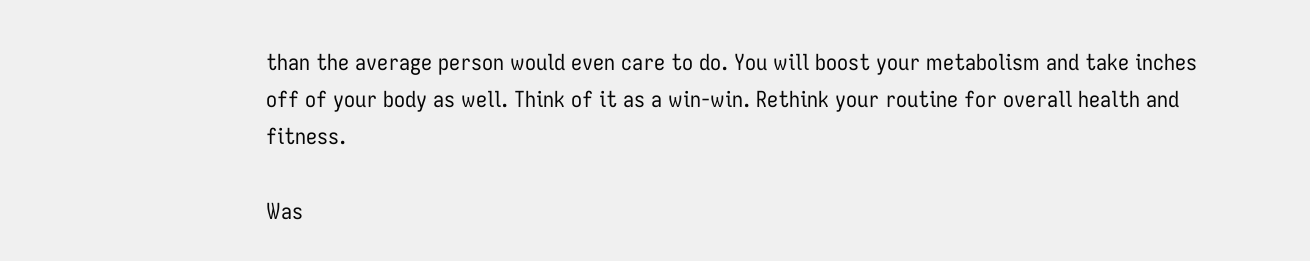than the average person would even care to do. You will boost your metabolism and take inches off of your body as well. Think of it as a win-win. Rethink your routine for overall health and fitness.

Was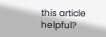this article helpful?